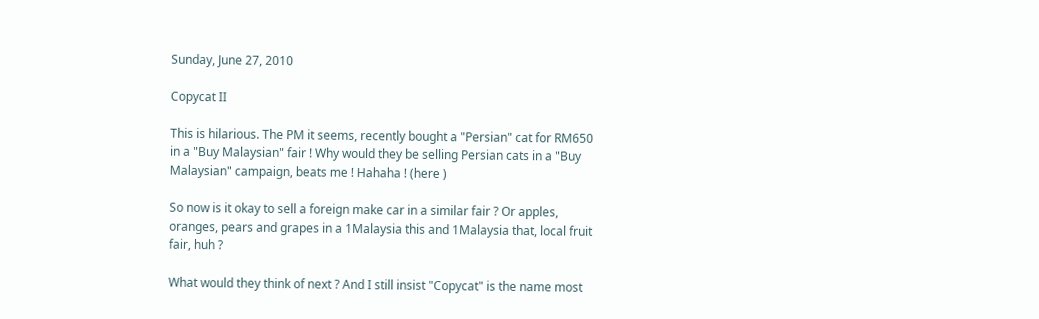Sunday, June 27, 2010

Copycat II

This is hilarious. The PM it seems, recently bought a "Persian" cat for RM650 in a "Buy Malaysian" fair ! Why would they be selling Persian cats in a "Buy Malaysian" campaign, beats me ! Hahaha ! (here )

So now is it okay to sell a foreign make car in a similar fair ? Or apples, oranges, pears and grapes in a 1Malaysia this and 1Malaysia that, local fruit fair, huh ?

What would they think of next ? And I still insist "Copycat" is the name most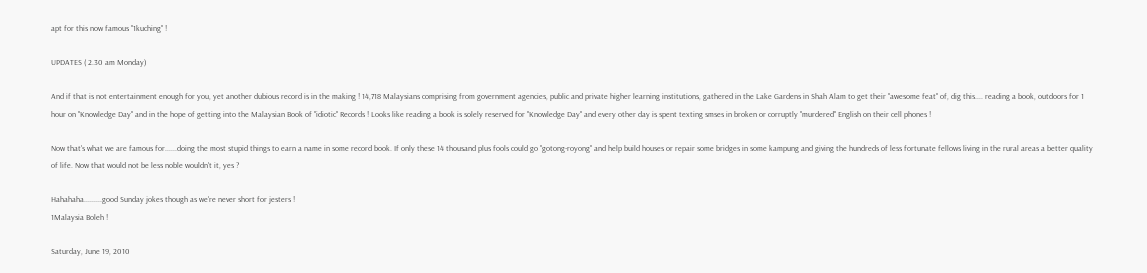apt for this now famous "1kuching" !

UPDATES ( 2.30 am Monday)

And if that is not entertainment enough for you, yet another dubious record is in the making ! 14,718 Malaysians comprising from government agencies, public and private higher learning institutions, gathered in the Lake Gardens in Shah Alam to get their "awesome feat" of, dig this.... reading a book, outdoors for 1 hour on "Knowledge Day" and in the hope of getting into the Malaysian Book of "idiotic" Records ! Looks like reading a book is solely reserved for "Knowledge Day" and every other day is spent texting smses in broken or corruptly "murdered" English on their cell phones !

Now that's what we are famous for......doing the most stupid things to earn a name in some record book. If only these 14 thousand plus fools could go "gotong-royong" and help build houses or repair some bridges in some kampung and giving the hundreds of less fortunate fellows living in the rural areas a better quality of life. Now that would not be less noble wouldn't it, yes ?

Hahahaha.........good Sunday jokes though as we're never short for jesters !
1Malaysia Boleh !

Saturday, June 19, 2010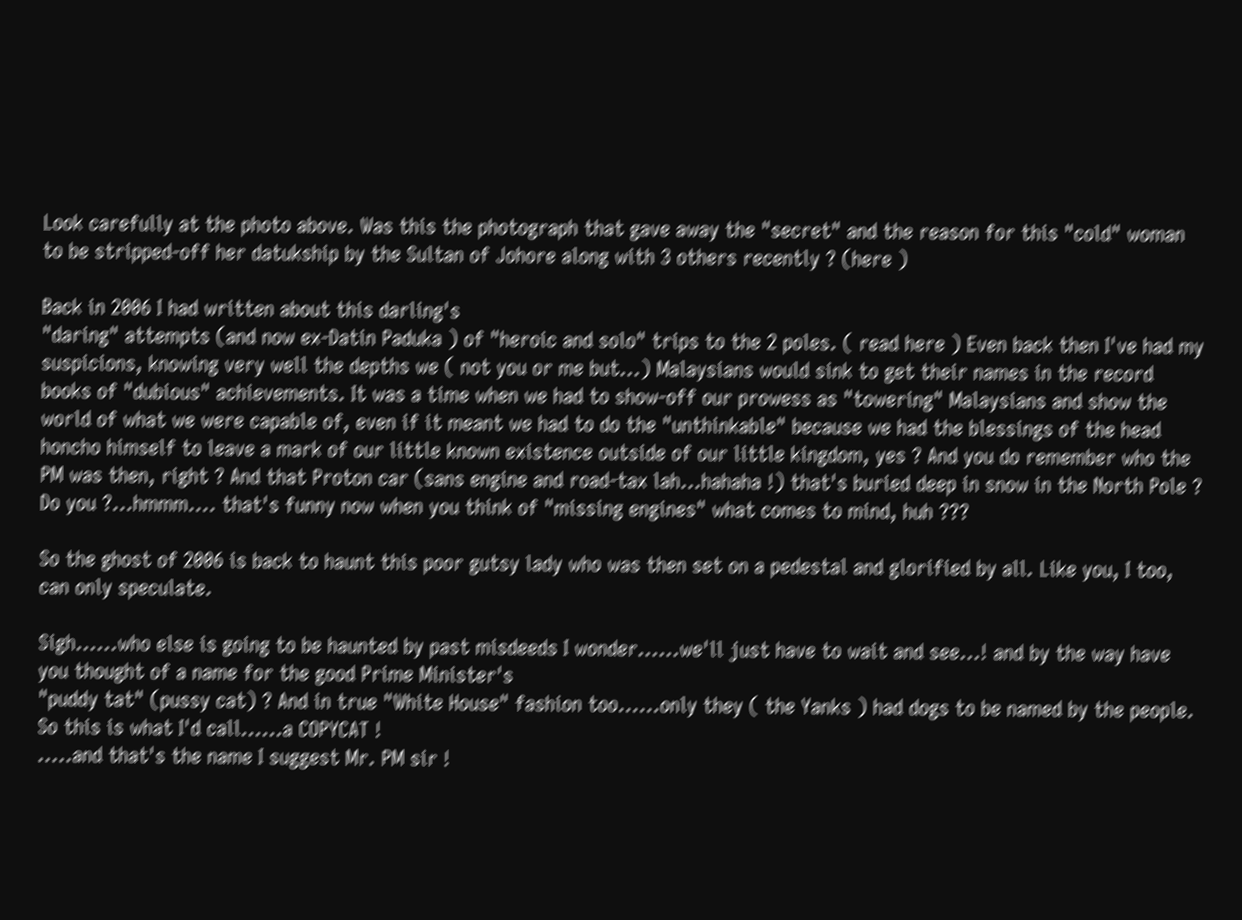Look carefully at the photo above. Was this the photograph that gave away the "secret" and the reason for this "cold" woman to be stripped-off her datukship by the Sultan of Johore along with 3 others recently ? (here )

Back in 2006 I had written about this darling's
"daring" attempts (and now ex-Datin Paduka ) of "heroic and solo" trips to the 2 poles. ( read here ) Even back then I've had my suspicions, knowing very well the depths we ( not you or me but...) Malaysians would sink to get their names in the record books of "dubious" achievements. It was a time when we had to show-off our prowess as "towering" Malaysians and show the world of what we were capable of, even if it meant we had to do the "unthinkable" because we had the blessings of the head honcho himself to leave a mark of our little known existence outside of our little kingdom, yes ? And you do remember who the PM was then, right ? And that Proton car (sans engine and road-tax lah...hahaha !) that's buried deep in snow in the North Pole ? Do you ?...hmmm.... that's funny now when you think of "missing engines" what comes to mind, huh ???

So the ghost of 2006 is back to haunt this poor gutsy lady who was then set on a pedestal and glorified by all. Like you, I too, can only speculate.

Sigh......who else is going to be haunted by past misdeeds I wonder......we'll just have to wait and see...! and by the way have you thought of a name for the good Prime Minister's
"puddy tat" (pussy cat) ? And in true "White House" fashion too......only they ( the Yanks ) had dogs to be named by the people.
So this is what I'd call......a COPYCAT !
.....and that's the name I suggest Mr. PM sir !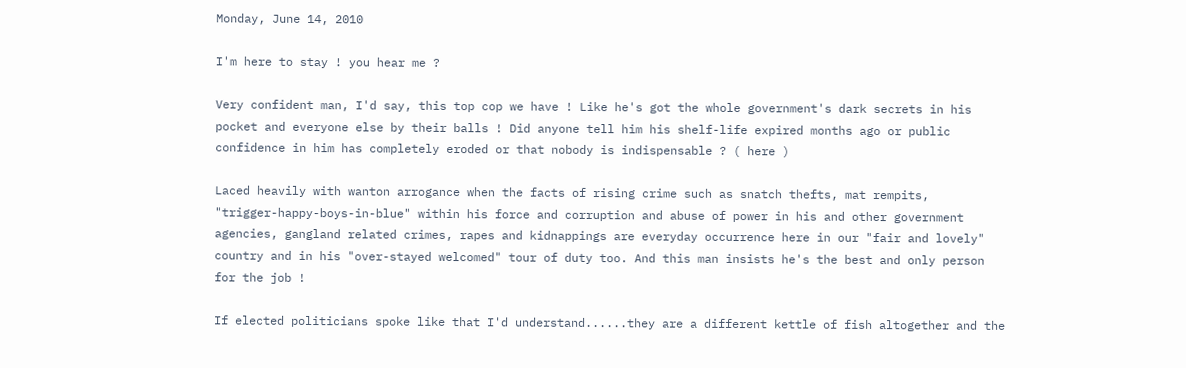Monday, June 14, 2010

I'm here to stay ! you hear me ?

Very confident man, I'd say, this top cop we have ! Like he's got the whole government's dark secrets in his pocket and everyone else by their balls ! Did anyone tell him his shelf-life expired months ago or public confidence in him has completely eroded or that nobody is indispensable ? ( here )

Laced heavily with wanton arrogance when the facts of rising crime such as snatch thefts, mat rempits,
"trigger-happy-boys-in-blue" within his force and corruption and abuse of power in his and other government agencies, gangland related crimes, rapes and kidnappings are everyday occurrence here in our "fair and lovely" country and in his "over-stayed welcomed" tour of duty too. And this man insists he's the best and only person for the job !

If elected politicians spoke like that I'd understand......they are a different kettle of fish altogether and the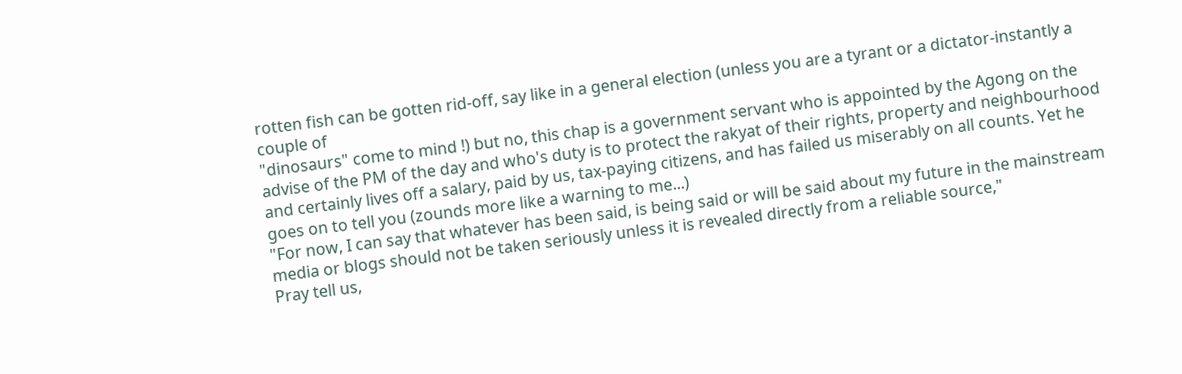rotten fish can be gotten rid-off, say like in a general election (unless you are a tyrant or a dictator-instantly a couple of
"dinosaurs" come to mind !) but no, this chap is a government servant who is appointed by the Agong on the advise of the PM of the day and who's duty is to protect the rakyat of their rights, property and neighbourhood and certainly lives off a salary, paid by us, tax-paying citizens, and has failed us miserably on all counts. Yet he goes on to tell you (zounds more like a warning to me...)
"For now, I can say that whatever has been said, is being said or will be said about my future in the mainstream media or blogs should not be taken seriously unless it is revealed directly from a reliable source,"
Pray tell us,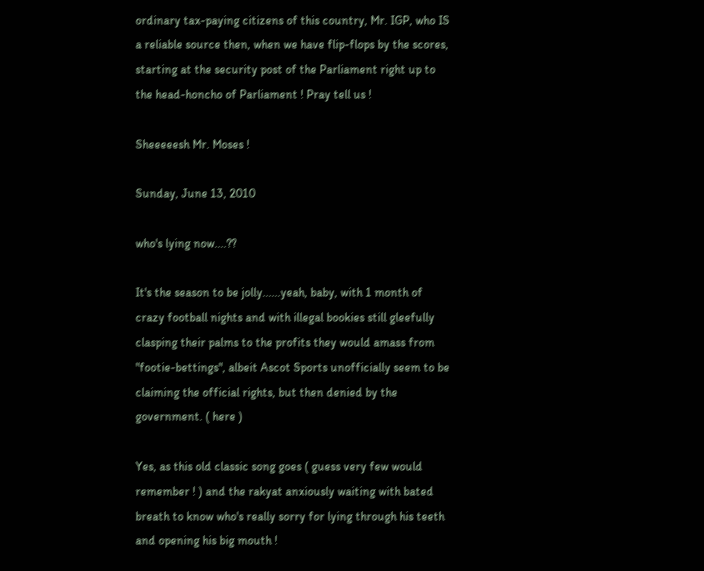ordinary tax-paying citizens of this country, Mr. IGP, who IS a reliable source then, when we have flip-flops by the scores, starting at the security post of the Parliament right up to the head-honcho of Parliament ! Pray tell us !

Sheeeeesh Mr. Moses !

Sunday, June 13, 2010

who's lying now....??

It's the season to be jolly......yeah, baby, with 1 month of crazy football nights and with illegal bookies still gleefully clasping their palms to the profits they would amass from "footie-bettings", albeit Ascot Sports unofficially seem to be claiming the official rights, but then denied by the government. ( here )

Yes, as this old classic song goes ( guess very few would remember ! ) and the rakyat anxiously waiting with bated breath to know who's really sorry for lying through his teeth and opening his big mouth !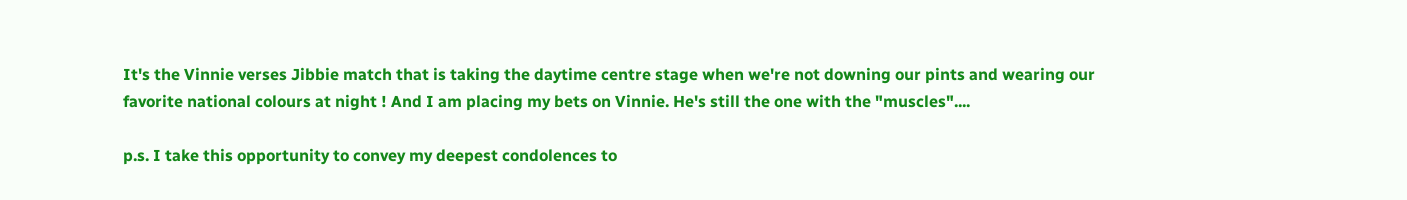It's the Vinnie verses Jibbie match that is taking the daytime centre stage when we're not downing our pints and wearing our favorite national colours at night ! And I am placing my bets on Vinnie. He's still the one with the "muscles"....

p.s. I take this opportunity to convey my deepest condolences to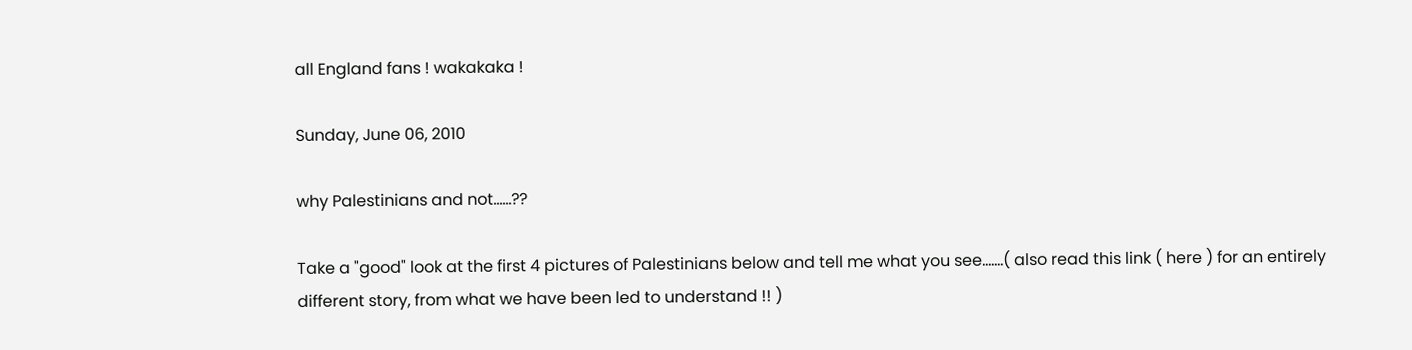all England fans ! wakakaka !

Sunday, June 06, 2010

why Palestinians and not......??

Take a "good" look at the first 4 pictures of Palestinians below and tell me what you see.......( also read this link ( here ) for an entirely different story, from what we have been led to understand !! )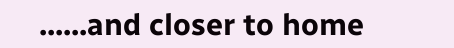......and closer to home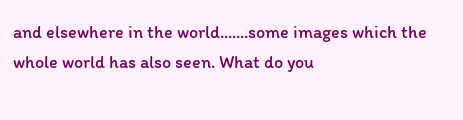and elsewhere in the world.......some images which the whole world has also seen. What do you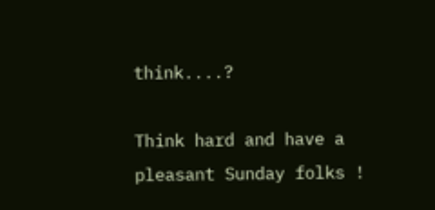think....?

Think hard and have a pleasant Sunday folks !